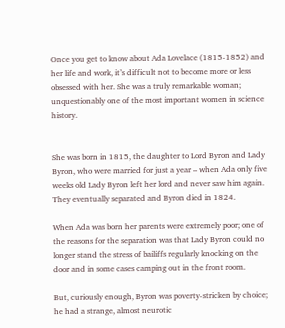Once you get to know about Ada Lovelace (1815-1852) and her life and work, it’s difficult not to become more or less obsessed with her. She was a truly remarkable woman; unquestionably one of the most important women in science history.


She was born in 1815, the daughter to Lord Byron and Lady Byron, who were married for just a year – when Ada only five weeks old Lady Byron left her lord and never saw him again. They eventually separated and Byron died in 1824.

When Ada was born her parents were extremely poor; one of the reasons for the separation was that Lady Byron could no longer stand the stress of bailiffs regularly knocking on the door and in some cases camping out in the front room.

But, curiously enough, Byron was poverty-stricken by choice; he had a strange, almost neurotic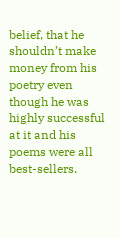belief, that he shouldn’t make money from his poetry even though he was highly successful at it and his poems were all best-sellers.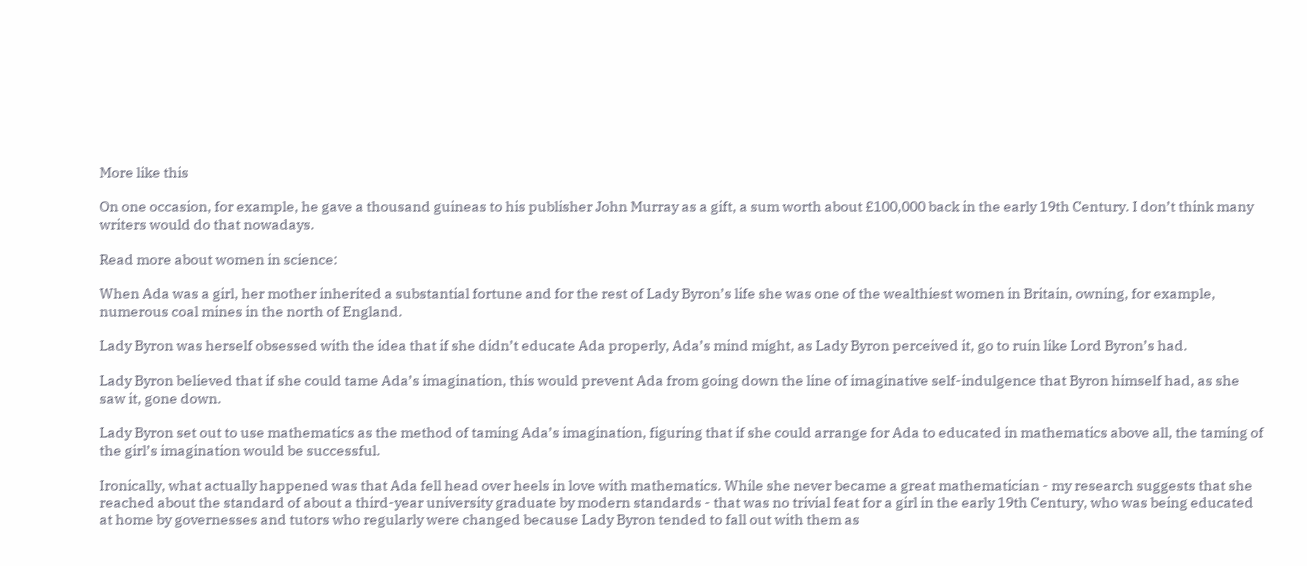More like this

On one occasion, for example, he gave a thousand guineas to his publisher John Murray as a gift, a sum worth about £100,000 back in the early 19th Century. I don’t think many writers would do that nowadays.

Read more about women in science:

When Ada was a girl, her mother inherited a substantial fortune and for the rest of Lady Byron’s life she was one of the wealthiest women in Britain, owning, for example, numerous coal mines in the north of England.

Lady Byron was herself obsessed with the idea that if she didn’t educate Ada properly, Ada’s mind might, as Lady Byron perceived it, go to ruin like Lord Byron’s had.

Lady Byron believed that if she could tame Ada’s imagination, this would prevent Ada from going down the line of imaginative self-indulgence that Byron himself had, as she saw it, gone down.

Lady Byron set out to use mathematics as the method of taming Ada’s imagination, figuring that if she could arrange for Ada to educated in mathematics above all, the taming of the girl’s imagination would be successful.

Ironically, what actually happened was that Ada fell head over heels in love with mathematics. While she never became a great mathematician - my research suggests that she reached about the standard of about a third-year university graduate by modern standards - that was no trivial feat for a girl in the early 19th Century, who was being educated at home by governesses and tutors who regularly were changed because Lady Byron tended to fall out with them as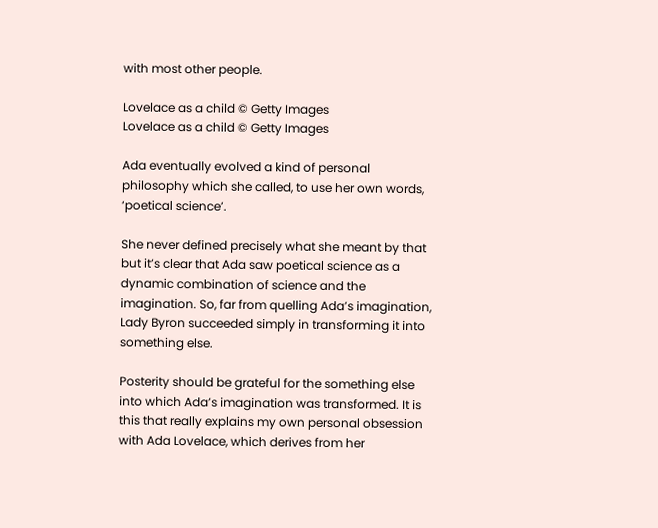with most other people.

Lovelace as a child © Getty Images
Lovelace as a child © Getty Images

Ada eventually evolved a kind of personal philosophy which she called, to use her own words, ‘poetical science’.

She never defined precisely what she meant by that but it’s clear that Ada saw poetical science as a dynamic combination of science and the imagination. So, far from quelling Ada’s imagination, Lady Byron succeeded simply in transforming it into something else.

Posterity should be grateful for the something else into which Ada’s imagination was transformed. It is this that really explains my own personal obsession with Ada Lovelace, which derives from her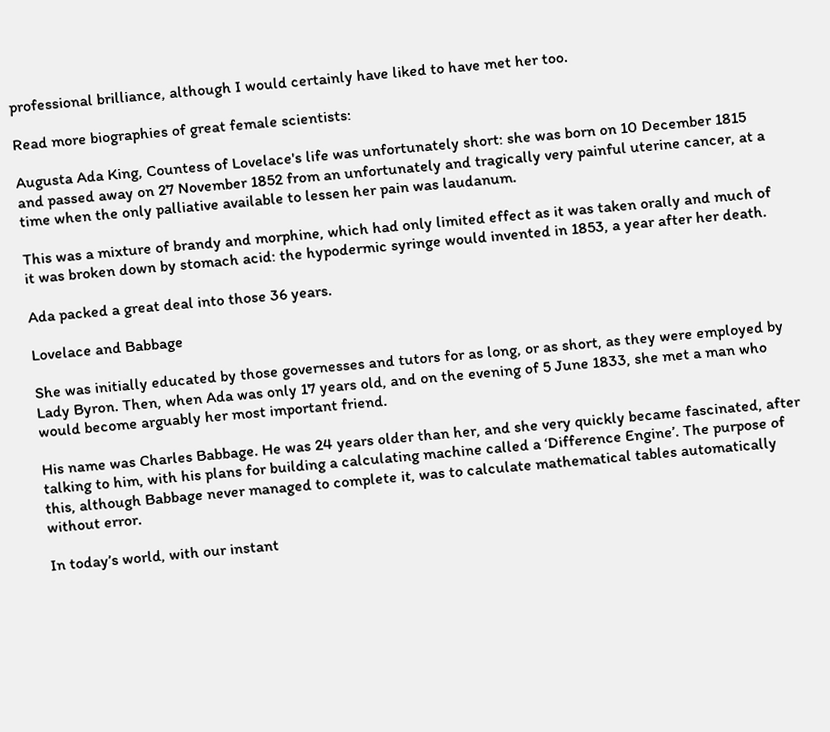professional brilliance, although I would certainly have liked to have met her too.

Read more biographies of great female scientists:

Augusta Ada King, Countess of Lovelace's life was unfortunately short: she was born on 10 December 1815 and passed away on 27 November 1852 from an unfortunately and tragically very painful uterine cancer, at a time when the only palliative available to lessen her pain was laudanum.

This was a mixture of brandy and morphine, which had only limited effect as it was taken orally and much of it was broken down by stomach acid: the hypodermic syringe would invented in 1853, a year after her death.

Ada packed a great deal into those 36 years.

Lovelace and Babbage

She was initially educated by those governesses and tutors for as long, or as short, as they were employed by Lady Byron. Then, when Ada was only 17 years old, and on the evening of 5 June 1833, she met a man who would become arguably her most important friend.

His name was Charles Babbage. He was 24 years older than her, and she very quickly became fascinated, after talking to him, with his plans for building a calculating machine called a ‘Difference Engine’. The purpose of this, although Babbage never managed to complete it, was to calculate mathematical tables automatically without error.

In today’s world, with our instant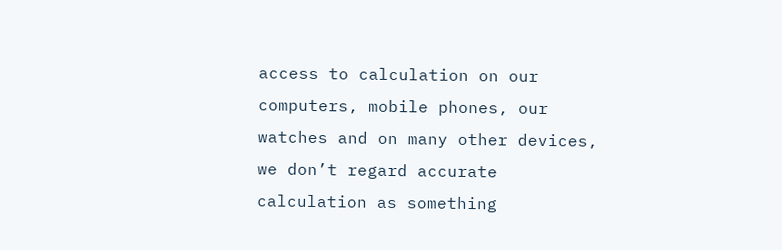access to calculation on our computers, mobile phones, our watches and on many other devices, we don’t regard accurate calculation as something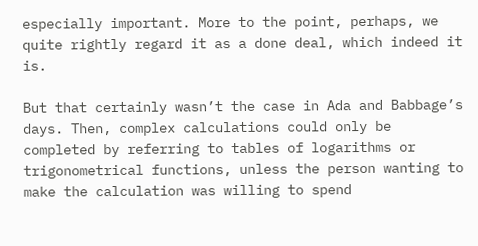especially important. More to the point, perhaps, we quite rightly regard it as a done deal, which indeed it is.

But that certainly wasn’t the case in Ada and Babbage’s days. Then, complex calculations could only be completed by referring to tables of logarithms or trigonometrical functions, unless the person wanting to make the calculation was willing to spend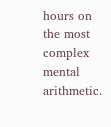hours on the most complex mental arithmetic.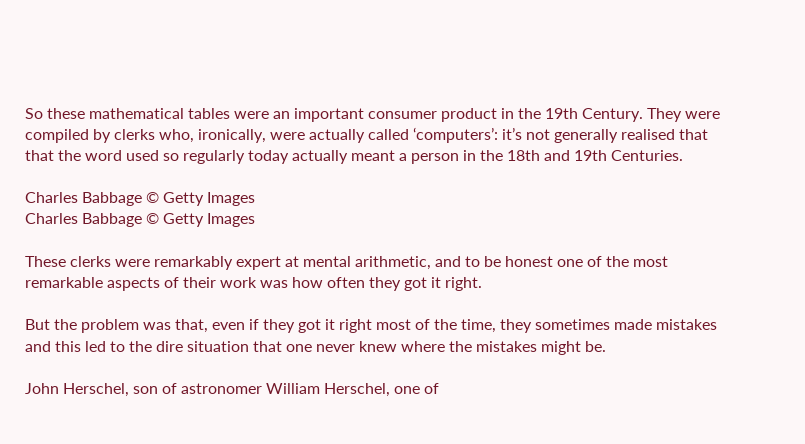So these mathematical tables were an important consumer product in the 19th Century. They were compiled by clerks who, ironically, were actually called ‘computers’: it’s not generally realised that that the word used so regularly today actually meant a person in the 18th and 19th Centuries.

Charles Babbage © Getty Images
Charles Babbage © Getty Images

These clerks were remarkably expert at mental arithmetic, and to be honest one of the most remarkable aspects of their work was how often they got it right.

But the problem was that, even if they got it right most of the time, they sometimes made mistakes and this led to the dire situation that one never knew where the mistakes might be.

John Herschel, son of astronomer William Herschel, one of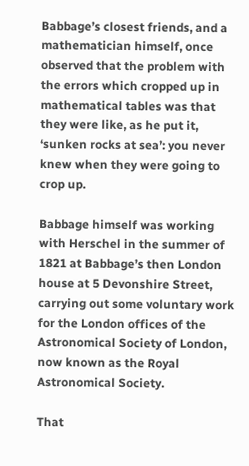Babbage’s closest friends, and a mathematician himself, once observed that the problem with the errors which cropped up in mathematical tables was that they were like, as he put it, ‘sunken rocks at sea’: you never knew when they were going to crop up.

Babbage himself was working with Herschel in the summer of 1821 at Babbage’s then London house at 5 Devonshire Street, carrying out some voluntary work for the London offices of the Astronomical Society of London, now known as the Royal Astronomical Society.

That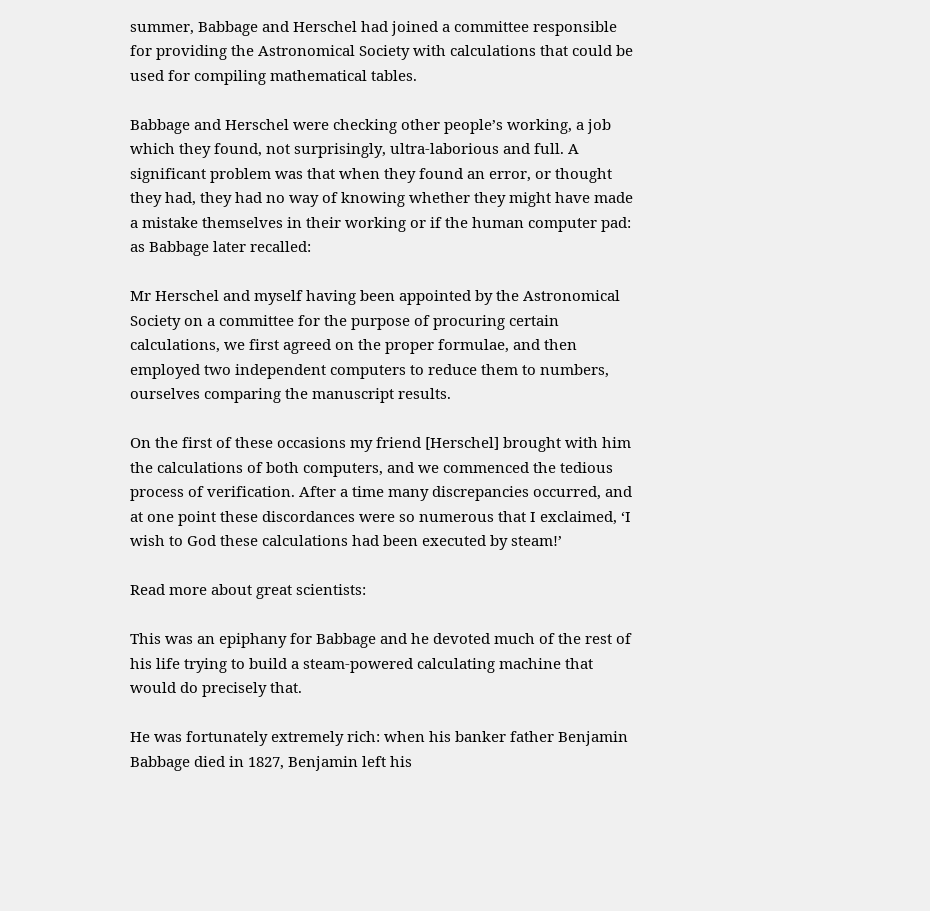summer, Babbage and Herschel had joined a committee responsible for providing the Astronomical Society with calculations that could be used for compiling mathematical tables.

Babbage and Herschel were checking other people’s working, a job which they found, not surprisingly, ultra-laborious and full. A significant problem was that when they found an error, or thought they had, they had no way of knowing whether they might have made a mistake themselves in their working or if the human computer pad: as Babbage later recalled:

Mr Herschel and myself having been appointed by the Astronomical Society on a committee for the purpose of procuring certain calculations, we first agreed on the proper formulae, and then employed two independent computers to reduce them to numbers, ourselves comparing the manuscript results.

On the first of these occasions my friend [Herschel] brought with him the calculations of both computers, and we commenced the tedious process of verification. After a time many discrepancies occurred, and at one point these discordances were so numerous that I exclaimed, ‘I wish to God these calculations had been executed by steam!’

Read more about great scientists:

This was an epiphany for Babbage and he devoted much of the rest of his life trying to build a steam-powered calculating machine that would do precisely that.

He was fortunately extremely rich: when his banker father Benjamin Babbage died in 1827, Benjamin left his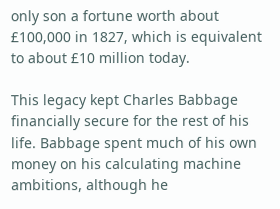only son a fortune worth about £100,000 in 1827, which is equivalent to about £10 million today.

This legacy kept Charles Babbage financially secure for the rest of his life. Babbage spent much of his own money on his calculating machine ambitions, although he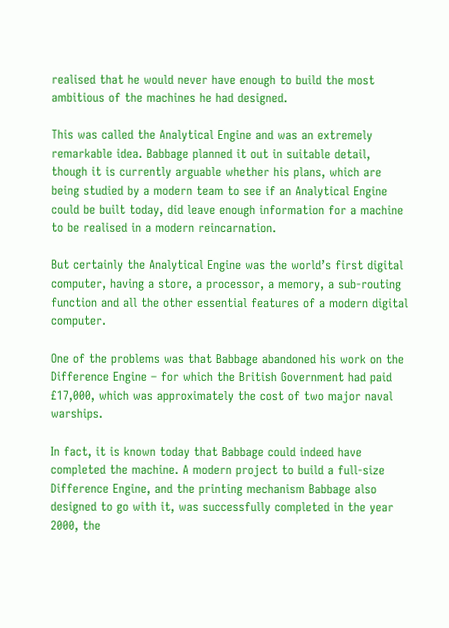realised that he would never have enough to build the most ambitious of the machines he had designed.

This was called the Analytical Engine and was an extremely remarkable idea. Babbage planned it out in suitable detail, though it is currently arguable whether his plans, which are being studied by a modern team to see if an Analytical Engine could be built today, did leave enough information for a machine to be realised in a modern reincarnation.

But certainly the Analytical Engine was the world’s first digital computer, having a store, a processor, a memory, a sub-routing function and all the other essential features of a modern digital computer.

One of the problems was that Babbage abandoned his work on the Difference Engine – for which the British Government had paid £17,000, which was approximately the cost of two major naval warships.

In fact, it is known today that Babbage could indeed have completed the machine. A modern project to build a full-size Difference Engine, and the printing mechanism Babbage also designed to go with it, was successfully completed in the year 2000, the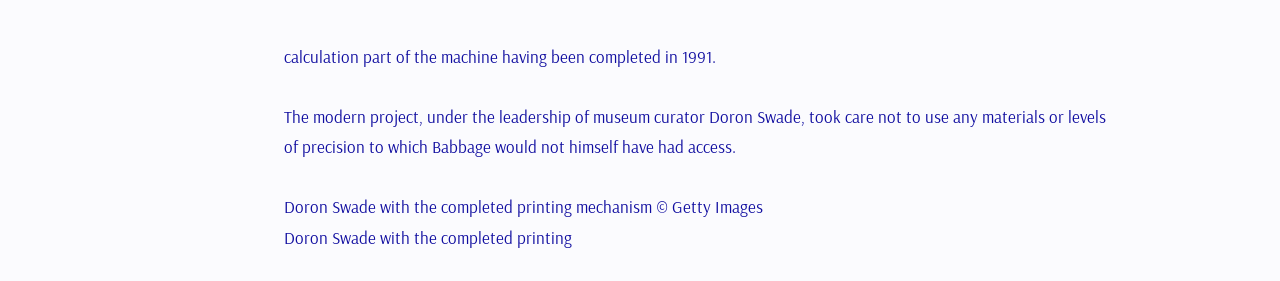calculation part of the machine having been completed in 1991.

The modern project, under the leadership of museum curator Doron Swade, took care not to use any materials or levels of precision to which Babbage would not himself have had access.

Doron Swade with the completed printing mechanism © Getty Images
Doron Swade with the completed printing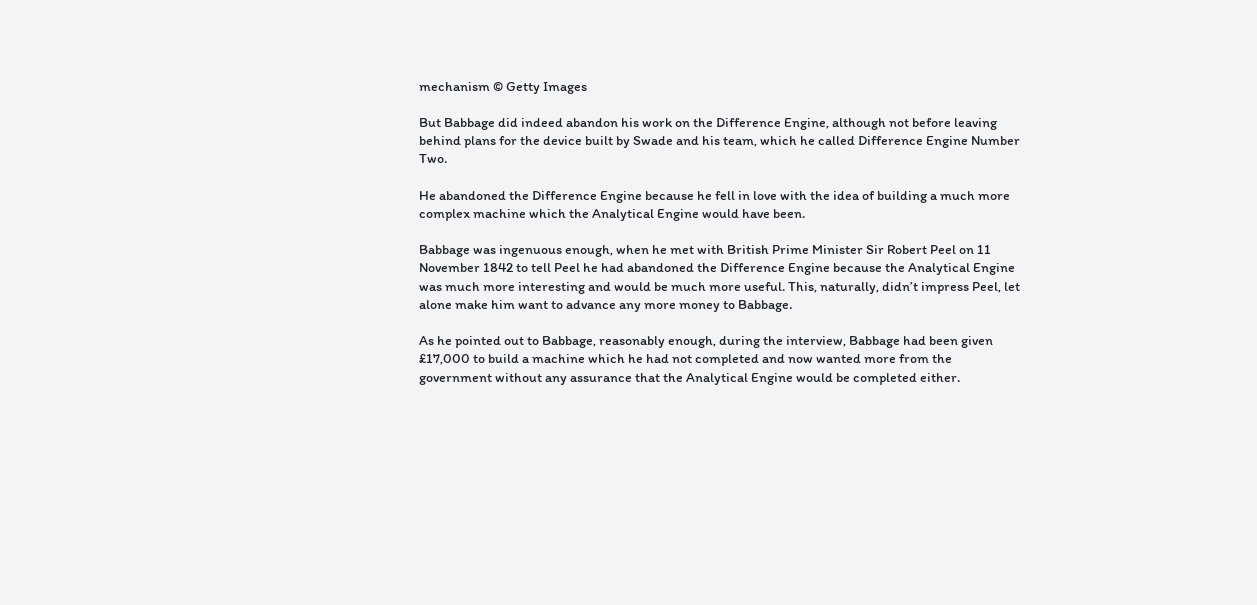mechanism © Getty Images

But Babbage did indeed abandon his work on the Difference Engine, although not before leaving behind plans for the device built by Swade and his team, which he called Difference Engine Number Two.

He abandoned the Difference Engine because he fell in love with the idea of building a much more complex machine which the Analytical Engine would have been.

Babbage was ingenuous enough, when he met with British Prime Minister Sir Robert Peel on 11 November 1842 to tell Peel he had abandoned the Difference Engine because the Analytical Engine was much more interesting and would be much more useful. This, naturally, didn’t impress Peel, let alone make him want to advance any more money to Babbage.

As he pointed out to Babbage, reasonably enough, during the interview, Babbage had been given £17,000 to build a machine which he had not completed and now wanted more from the government without any assurance that the Analytical Engine would be completed either.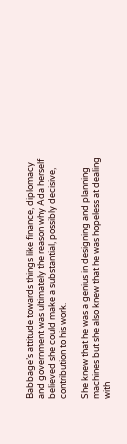Babbage’s attitude towards things like finance, diplomacy and government was ultimately the reason why Ada herself believed she could make a substantial, possibly decisive, contribution to his work.

She knew that he was a genius in designing and planning machines but she also knew that he was hopeless at dealing with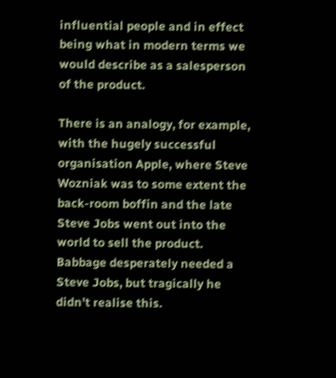influential people and in effect being what in modern terms we would describe as a salesperson of the product.

There is an analogy, for example, with the hugely successful organisation Apple, where Steve Wozniak was to some extent the back-room boffin and the late Steve Jobs went out into the world to sell the product. Babbage desperately needed a Steve Jobs, but tragically he didn’t realise this.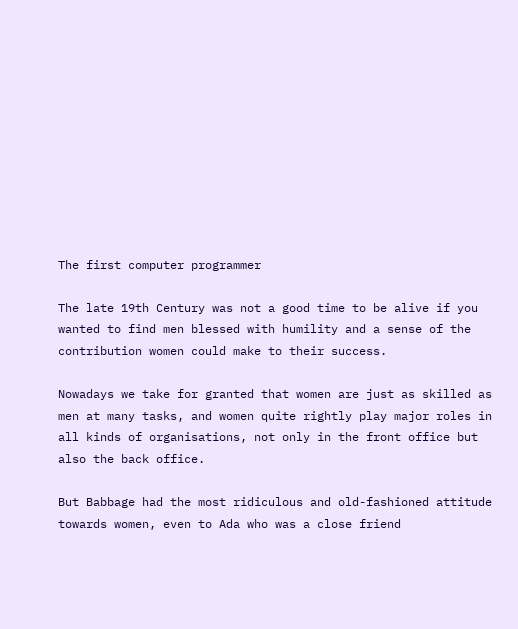The first computer programmer

The late 19th Century was not a good time to be alive if you wanted to find men blessed with humility and a sense of the contribution women could make to their success.

Nowadays we take for granted that women are just as skilled as men at many tasks, and women quite rightly play major roles in all kinds of organisations, not only in the front office but also the back office.

But Babbage had the most ridiculous and old-fashioned attitude towards women, even to Ada who was a close friend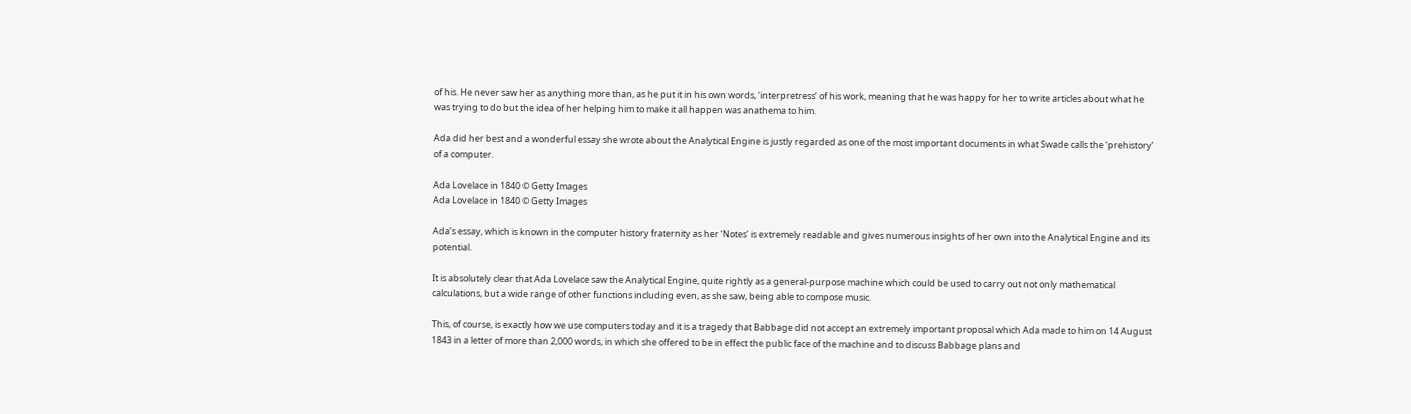of his. He never saw her as anything more than, as he put it in his own words, ‘interpretress’ of his work, meaning that he was happy for her to write articles about what he was trying to do but the idea of her helping him to make it all happen was anathema to him.

Ada did her best and a wonderful essay she wrote about the Analytical Engine is justly regarded as one of the most important documents in what Swade calls the ‘prehistory’ of a computer.

Ada Lovelace in 1840 © Getty Images
Ada Lovelace in 1840 © Getty Images

Ada’s essay, which is known in the computer history fraternity as her ‘Notes’ is extremely readable and gives numerous insights of her own into the Analytical Engine and its potential.

It is absolutely clear that Ada Lovelace saw the Analytical Engine, quite rightly as a general-purpose machine which could be used to carry out not only mathematical calculations, but a wide range of other functions including even, as she saw, being able to compose music.

This, of course, is exactly how we use computers today and it is a tragedy that Babbage did not accept an extremely important proposal which Ada made to him on 14 August 1843 in a letter of more than 2,000 words, in which she offered to be in effect the public face of the machine and to discuss Babbage plans and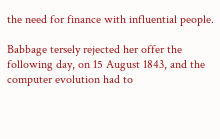the need for finance with influential people.

Babbage tersely rejected her offer the following day, on 15 August 1843, and the computer evolution had to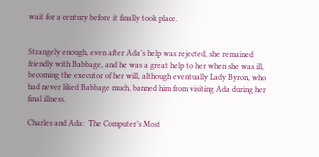wait for a century before it finally took place.


Strangely enough, even after Ada’s help was rejected, she remained friendly with Babbage, and he was a great help to her when she was ill, becoming the executor of her will, although eventually Lady Byron, who had never liked Babbage much, banned him from visiting Ada during her final illness.

Charles and Ada:  The Computer’s Most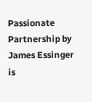Passionate Partnership by James Essinger is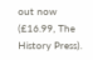out now (£16.99, The History Press).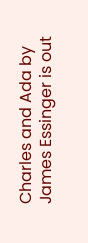Charles and Ada by James Essinger is out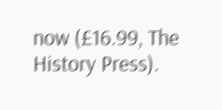now (£16.99, The History Press).